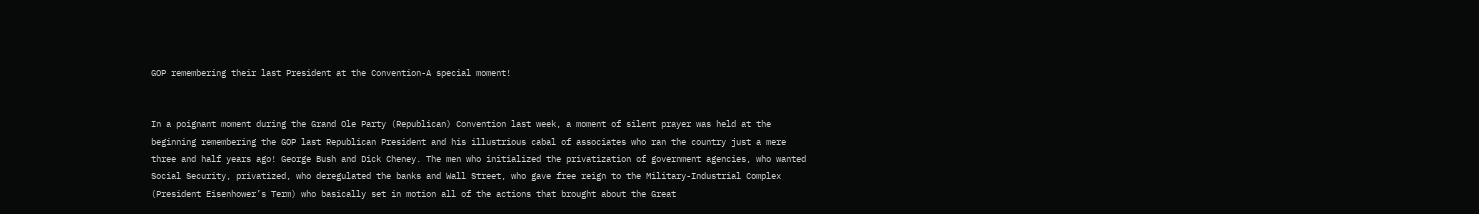GOP remembering their last President at the Convention-A special moment!


In a poignant moment during the Grand Ole Party (Republican) Convention last week, a moment of silent prayer was held at the beginning remembering the GOP last Republican President and his illustrious cabal of associates who ran the country just a mere three and half years ago! George Bush and Dick Cheney. The men who initialized the privatization of government agencies, who wanted Social Security, privatized, who deregulated the banks and Wall Street, who gave free reign to the Military-Industrial Complex (President Eisenhower’s Term) who basically set in motion all of the actions that brought about the Great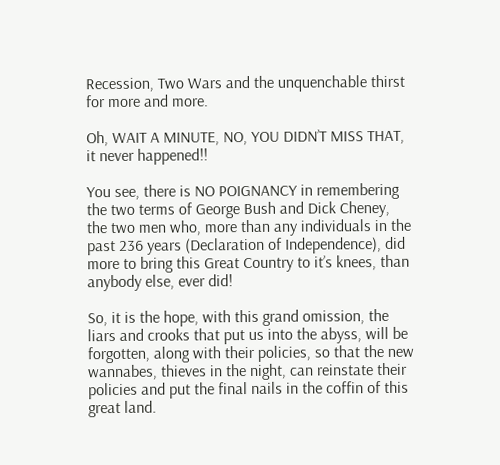Recession, Two Wars and the unquenchable thirst for more and more.

Oh, WAIT A MINUTE, NO, YOU DIDN’T MISS THAT, it never happened!!

You see, there is NO POIGNANCY in remembering the two terms of George Bush and Dick Cheney, the two men who, more than any individuals in the past 236 years (Declaration of Independence), did more to bring this Great Country to it’s knees, than anybody else, ever did!

So, it is the hope, with this grand omission, the liars and crooks that put us into the abyss, will be forgotten, along with their policies, so that the new wannabes, thieves in the night, can reinstate their policies and put the final nails in the coffin of this great land.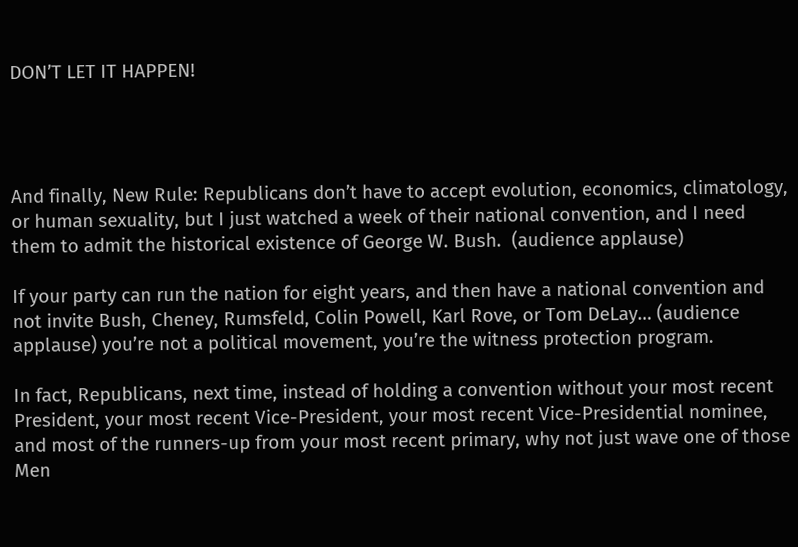DON’T LET IT HAPPEN!




And finally, New Rule: Republicans don’t have to accept evolution, economics, climatology, or human sexuality, but I just watched a week of their national convention, and I need them to admit the historical existence of George W. Bush.  (audience applause)

If your party can run the nation for eight years, and then have a national convention and not invite Bush, Cheney, Rumsfeld, Colin Powell, Karl Rove, or Tom DeLay… (audience applause) you’re not a political movement, you’re the witness protection program.

In fact, Republicans, next time, instead of holding a convention without your most recent President, your most recent Vice-President, your most recent Vice-Presidential nominee, and most of the runners-up from your most recent primary, why not just wave one of those Men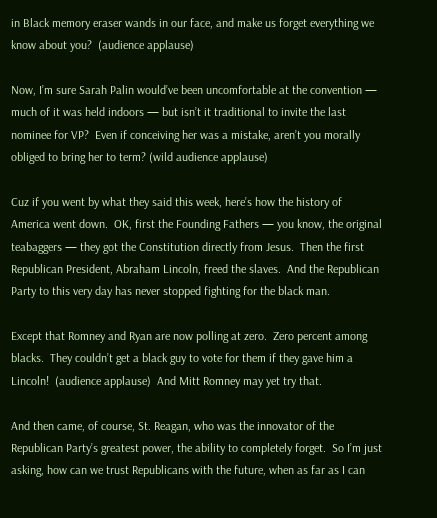in Black memory eraser wands in our face, and make us forget everything we know about you?  (audience applause)

Now, I’m sure Sarah Palin would’ve been uncomfortable at the convention — much of it was held indoors — but isn’t it traditional to invite the last nominee for VP?  Even if conceiving her was a mistake, aren’t you morally obliged to bring her to term? (wild audience applause)

Cuz if you went by what they said this week, here’s how the history of America went down.  OK, first the Founding Fathers — you know, the original teabaggers — they got the Constitution directly from Jesus.  Then the first Republican President, Abraham Lincoln, freed the slaves.  And the Republican Party to this very day has never stopped fighting for the black man.

Except that Romney and Ryan are now polling at zero.  Zero percent among blacks.  They couldn’t get a black guy to vote for them if they gave him a Lincoln!  (audience applause)  And Mitt Romney may yet try that.

And then came, of course, St. Reagan, who was the innovator of the Republican Party’s greatest power, the ability to completely forget.  So I’m just asking, how can we trust Republicans with the future, when as far as I can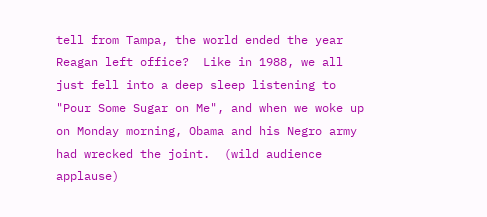tell from Tampa, the world ended the year Reagan left office?  Like in 1988, we all just fell into a deep sleep listening to "Pour Some Sugar on Me", and when we woke up on Monday morning, Obama and his Negro army had wrecked the joint.  (wild audience applause)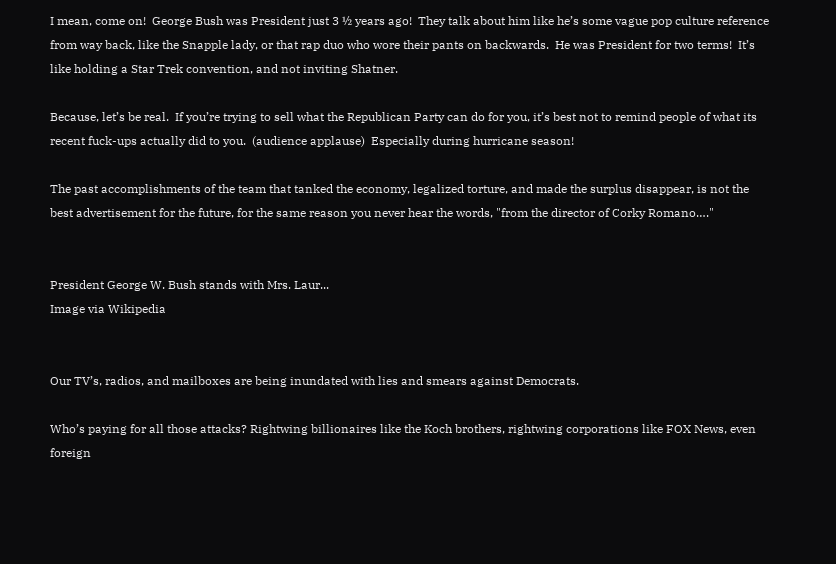I mean, come on!  George Bush was President just 3 ½ years ago!  They talk about him like he’s some vague pop culture reference from way back, like the Snapple lady, or that rap duo who wore their pants on backwards.  He was President for two terms!  It’s like holding a Star Trek convention, and not inviting Shatner.

Because, let’s be real.  If you’re trying to sell what the Republican Party can do for you, it’s best not to remind people of what its recent fuck-ups actually did to you.  (audience applause)  Especially during hurricane season!

The past accomplishments of the team that tanked the economy, legalized torture, and made the surplus disappear, is not the best advertisement for the future, for the same reason you never hear the words, "from the director of Corky Romano…."


President George W. Bush stands with Mrs. Laur...
Image via Wikipedia


Our TV’s, radios, and mailboxes are being inundated with lies and smears against Democrats.

Who’s paying for all those attacks? Rightwing billionaires like the Koch brothers, rightwing corporations like FOX News, even foreign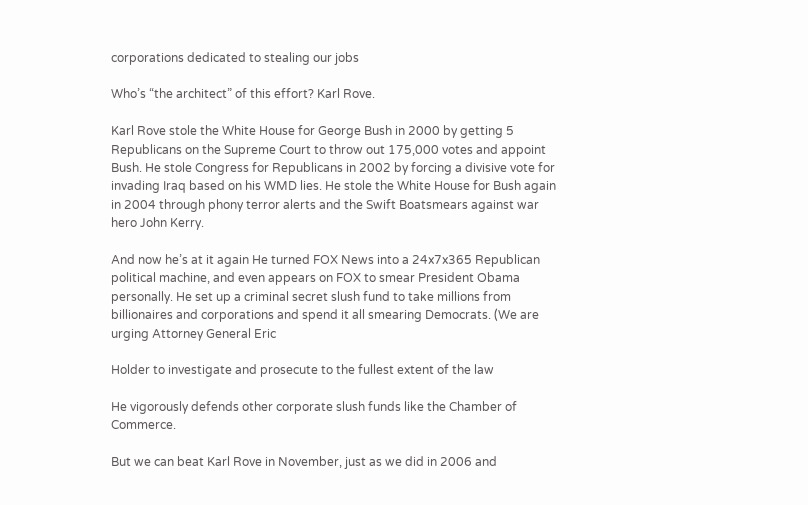corporations dedicated to stealing our jobs

Who’s “the architect” of this effort? Karl Rove.

Karl Rove stole the White House for George Bush in 2000 by getting 5 Republicans on the Supreme Court to throw out 175,000 votes and appoint Bush. He stole Congress for Republicans in 2002 by forcing a divisive vote for invading Iraq based on his WMD lies. He stole the White House for Bush again in 2004 through phony terror alerts and the Swift Boatsmears against war hero John Kerry.

And now he’s at it again He turned FOX News into a 24x7x365 Republican political machine, and even appears on FOX to smear President Obama personally. He set up a criminal secret slush fund to take millions from billionaires and corporations and spend it all smearing Democrats. (We are urging Attorney General Eric

Holder to investigate and prosecute to the fullest extent of the law

He vigorously defends other corporate slush funds like the Chamber of Commerce.

But we can beat Karl Rove in November, just as we did in 2006 and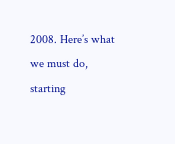2008. Here’s what we must do, starting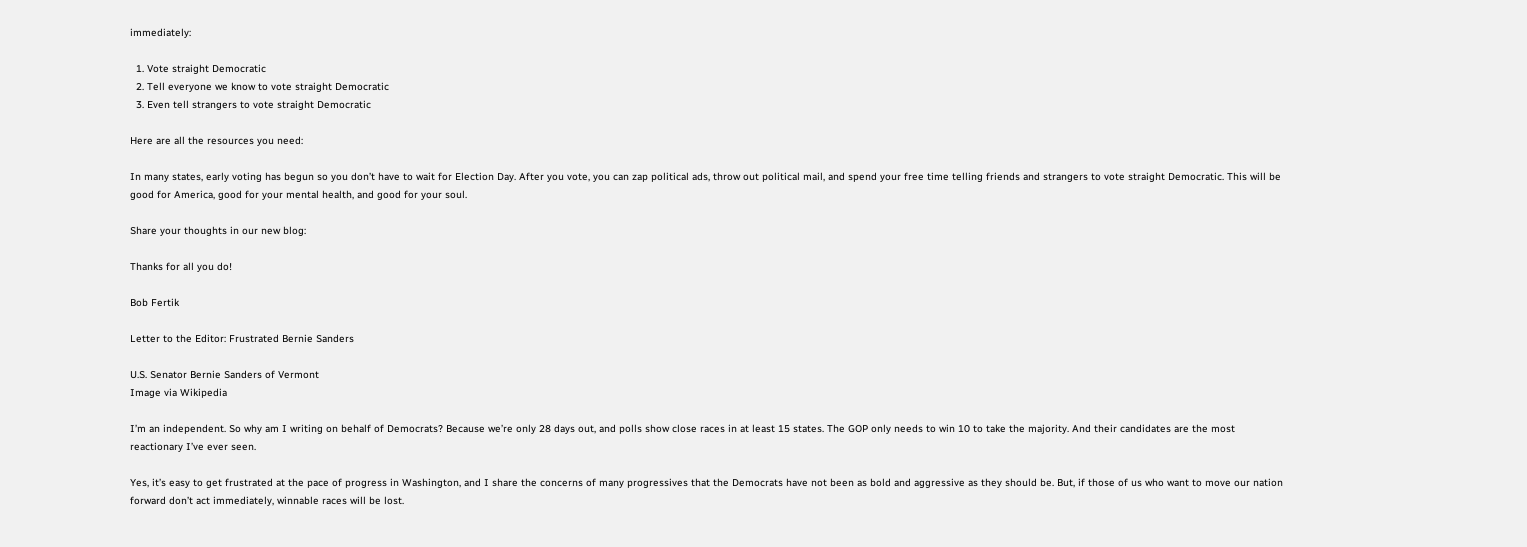immediately:

  1. Vote straight Democratic
  2. Tell everyone we know to vote straight Democratic
  3. Even tell strangers to vote straight Democratic

Here are all the resources you need:

In many states, early voting has begun so you don’t have to wait for Election Day. After you vote, you can zap political ads, throw out political mail, and spend your free time telling friends and strangers to vote straight Democratic. This will be good for America, good for your mental health, and good for your soul.

Share your thoughts in our new blog:

Thanks for all you do!

Bob Fertik

Letter to the Editor: Frustrated Bernie Sanders

U.S. Senator Bernie Sanders of Vermont
Image via Wikipedia

I’m an independent. So why am I writing on behalf of Democrats? Because we’re only 28 days out, and polls show close races in at least 15 states. The GOP only needs to win 10 to take the majority. And their candidates are the most reactionary I’ve ever seen.

Yes, it’s easy to get frustrated at the pace of progress in Washington, and I share the concerns of many progressives that the Democrats have not been as bold and aggressive as they should be. But, if those of us who want to move our nation forward don’t act immediately, winnable races will be lost.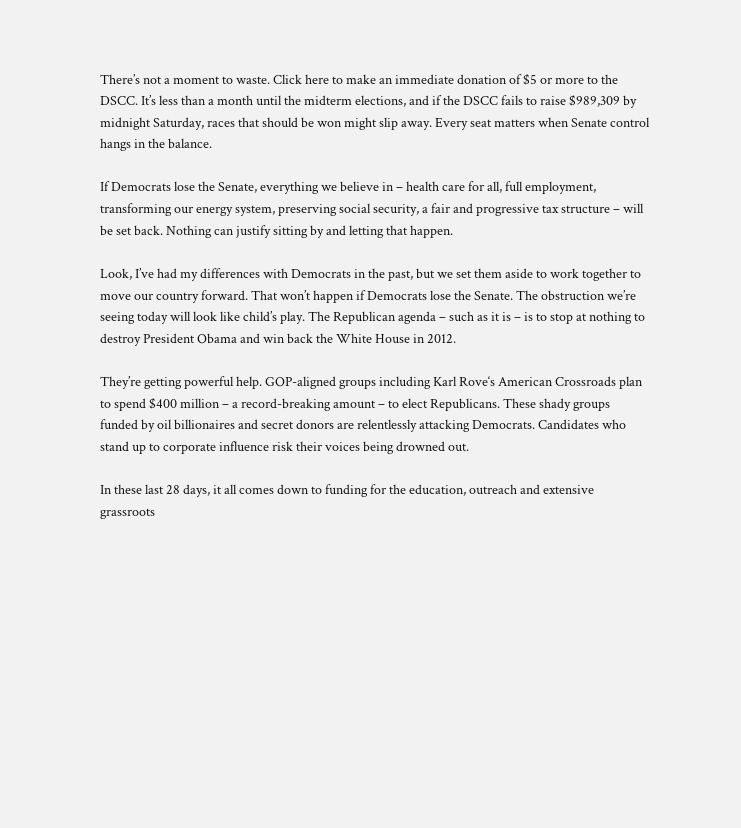There’s not a moment to waste. Click here to make an immediate donation of $5 or more to the DSCC. It’s less than a month until the midterm elections, and if the DSCC fails to raise $989,309 by midnight Saturday, races that should be won might slip away. Every seat matters when Senate control hangs in the balance.

If Democrats lose the Senate, everything we believe in – health care for all, full employment, transforming our energy system, preserving social security, a fair and progressive tax structure – will be set back. Nothing can justify sitting by and letting that happen.

Look, I’ve had my differences with Democrats in the past, but we set them aside to work together to move our country forward. That won’t happen if Democrats lose the Senate. The obstruction we’re seeing today will look like child’s play. The Republican agenda – such as it is – is to stop at nothing to destroy President Obama and win back the White House in 2012.

They’re getting powerful help. GOP-aligned groups including Karl Rove‘s American Crossroads plan to spend $400 million – a record-breaking amount – to elect Republicans. These shady groups funded by oil billionaires and secret donors are relentlessly attacking Democrats. Candidates who stand up to corporate influence risk their voices being drowned out.

In these last 28 days, it all comes down to funding for the education, outreach and extensive grassroots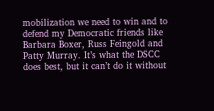mobilization we need to win and to defend my Democratic friends like Barbara Boxer, Russ Feingold and Patty Murray. It’s what the DSCC does best, but it can’t do it without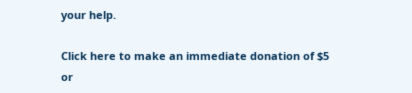your help.

Click here to make an immediate donation of $5 or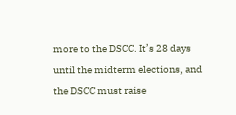more to the DSCC. It’s 28 days until the midterm elections, and the DSCC must raise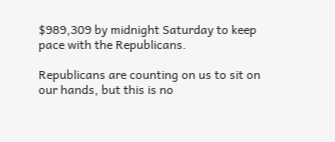$989,309 by midnight Saturday to keep pace with the Republicans.

Republicans are counting on us to sit on our hands, but this is no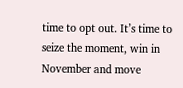time to opt out. It’s time to seize the moment, win in November and move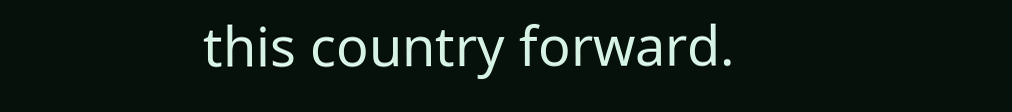this country forward.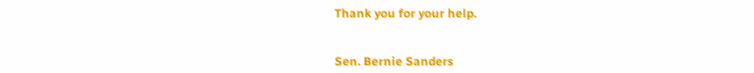Thank you for your help.


Sen. Bernie Sanders